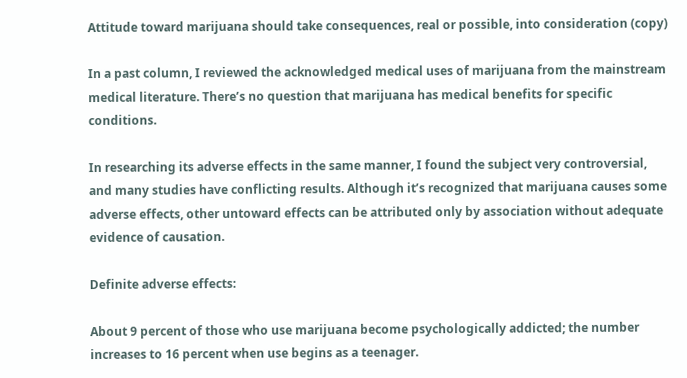Attitude toward marijuana should take consequences, real or possible, into consideration (copy)

In a past column, I reviewed the acknowledged medical uses of marijuana from the mainstream medical literature. There’s no question that marijuana has medical benefits for specific conditions.

In researching its adverse effects in the same manner, I found the subject very controversial, and many studies have conflicting results. Although it’s recognized that marijuana causes some adverse effects, other untoward effects can be attributed only by association without adequate evidence of causation.

Definite adverse effects:

About 9 percent of those who use marijuana become psychologically addicted; the number increases to 16 percent when use begins as a teenager.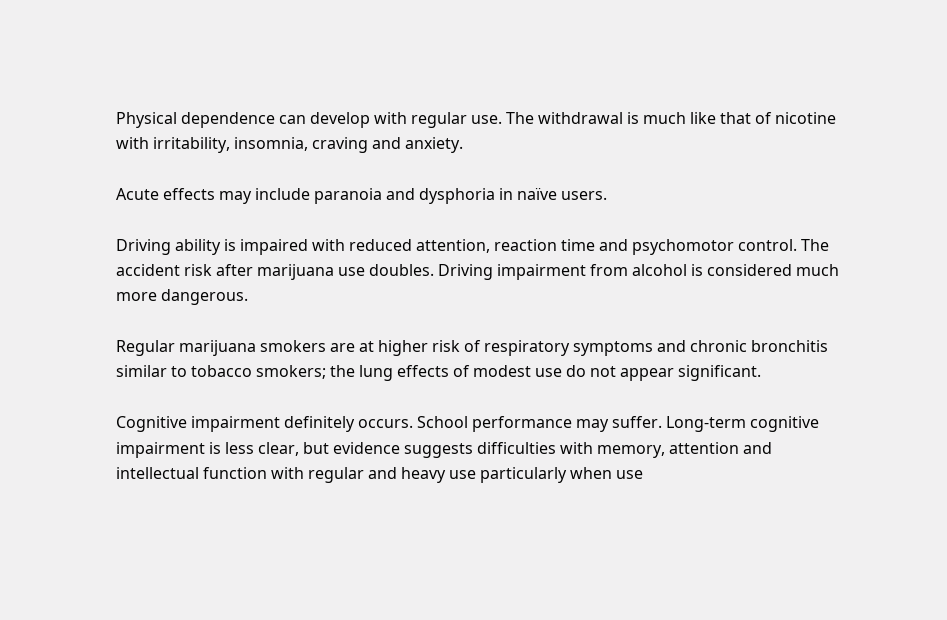Physical dependence can develop with regular use. The withdrawal is much like that of nicotine with irritability, insomnia, craving and anxiety.

Acute effects may include paranoia and dysphoria in naïve users.

Driving ability is impaired with reduced attention, reaction time and psychomotor control. The accident risk after marijuana use doubles. Driving impairment from alcohol is considered much more dangerous.

Regular marijuana smokers are at higher risk of respiratory symptoms and chronic bronchitis similar to tobacco smokers; the lung effects of modest use do not appear significant.

Cognitive impairment definitely occurs. School performance may suffer. Long-term cognitive impairment is less clear, but evidence suggests difficulties with memory, attention and intellectual function with regular and heavy use particularly when use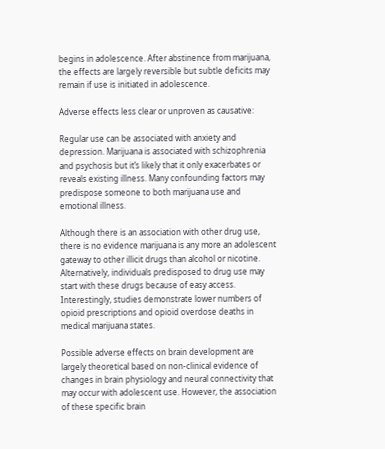begins in adolescence. After abstinence from marijuana, the effects are largely reversible but subtle deficits may remain if use is initiated in adolescence.

Adverse effects less clear or unproven as causative:

Regular use can be associated with anxiety and depression. Marijuana is associated with schizophrenia and psychosis but it’s likely that it only exacerbates or reveals existing illness. Many confounding factors may predispose someone to both marijuana use and emotional illness.

Although there is an association with other drug use, there is no evidence marijuana is any more an adolescent gateway to other illicit drugs than alcohol or nicotine. Alternatively, individuals predisposed to drug use may start with these drugs because of easy access. Interestingly, studies demonstrate lower numbers of opioid prescriptions and opioid overdose deaths in medical marijuana states.

Possible adverse effects on brain development are largely theoretical based on non-clinical evidence of changes in brain physiology and neural connectivity that may occur with adolescent use. However, the association of these specific brain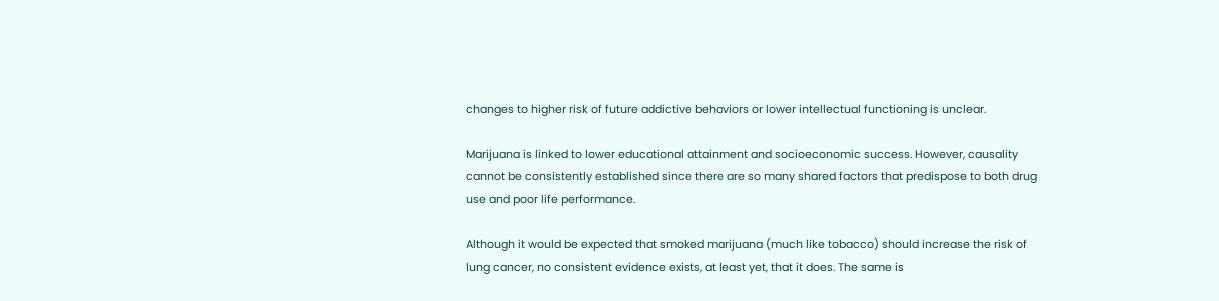changes to higher risk of future addictive behaviors or lower intellectual functioning is unclear.

Marijuana is linked to lower educational attainment and socioeconomic success. However, causality cannot be consistently established since there are so many shared factors that predispose to both drug use and poor life performance.

Although it would be expected that smoked marijuana (much like tobacco) should increase the risk of lung cancer, no consistent evidence exists, at least yet, that it does. The same is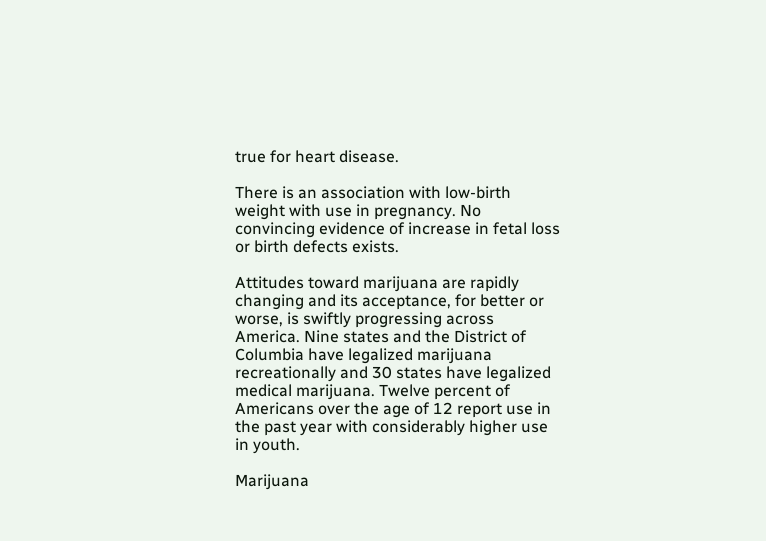true for heart disease.

There is an association with low-birth weight with use in pregnancy. No convincing evidence of increase in fetal loss or birth defects exists.

Attitudes toward marijuana are rapidly changing and its acceptance, for better or worse, is swiftly progressing across America. Nine states and the District of Columbia have legalized marijuana recreationally and 30 states have legalized medical marijuana. Twelve percent of Americans over the age of 12 report use in the past year with considerably higher use in youth.

Marijuana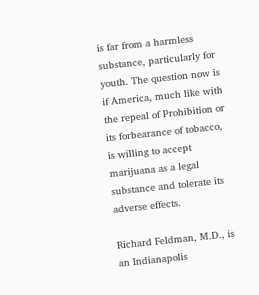is far from a harmless substance, particularly for youth. The question now is if America, much like with the repeal of Prohibition or its forbearance of tobacco, is willing to accept marijuana as a legal substance and tolerate its adverse effects.

Richard Feldman, M.D., is an Indianapolis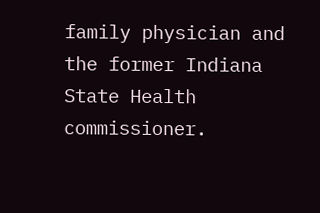family physician and the former Indiana State Health commissioner.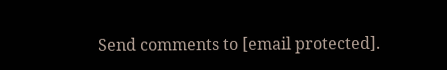Send comments to [email protected].